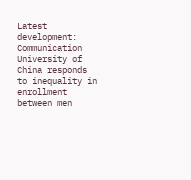Latest development: Communication University of China responds to inequality in enrollment between men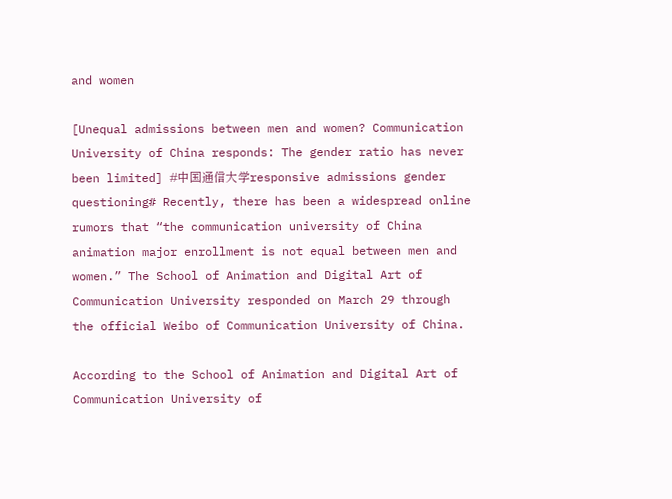and women

[Unequal admissions between men and women? Communication University of China responds: The gender ratio has never been limited] #中国通信大学responsive admissions gender questioning# Recently, there has been a widespread online rumors that “the communication university of China animation major enrollment is not equal between men and women.” The School of Animation and Digital Art of Communication University responded on March 29 through the official Weibo of Communication University of China.

According to the School of Animation and Digital Art of Communication University of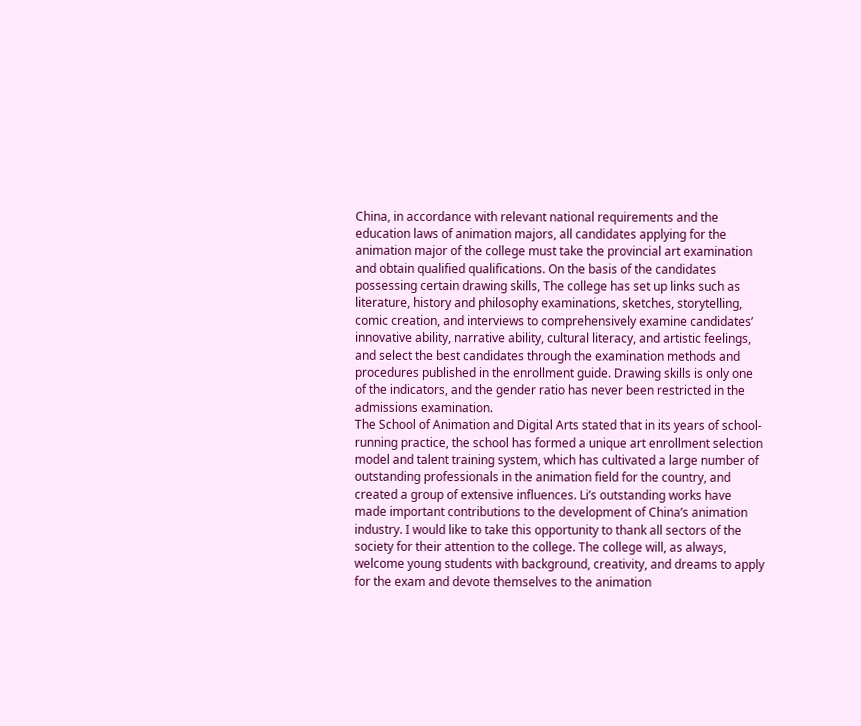China, in accordance with relevant national requirements and the education laws of animation majors, all candidates applying for the animation major of the college must take the provincial art examination and obtain qualified qualifications. On the basis of the candidates possessing certain drawing skills, The college has set up links such as literature, history and philosophy examinations, sketches, storytelling, comic creation, and interviews to comprehensively examine candidates’ innovative ability, narrative ability, cultural literacy, and artistic feelings, and select the best candidates through the examination methods and procedures published in the enrollment guide. Drawing skills is only one of the indicators, and the gender ratio has never been restricted in the admissions examination.
The School of Animation and Digital Arts stated that in its years of school-running practice, the school has formed a unique art enrollment selection model and talent training system, which has cultivated a large number of outstanding professionals in the animation field for the country, and created a group of extensive influences. Li’s outstanding works have made important contributions to the development of China’s animation industry. I would like to take this opportunity to thank all sectors of the society for their attention to the college. The college will, as always, welcome young students with background, creativity, and dreams to apply for the exam and devote themselves to the animation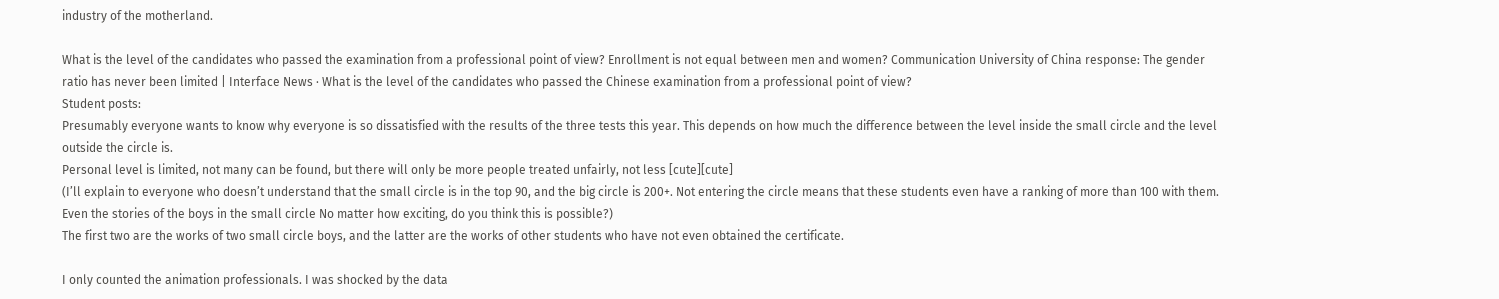industry of the motherland.

What is the level of the candidates who passed the examination from a professional point of view? Enrollment is not equal between men and women? Communication University of China response: The gender ratio has never been limited | Interface News · What is the level of the candidates who passed the Chinese examination from a professional point of view?
Student posts:
Presumably everyone wants to know why everyone is so dissatisfied with the results of the three tests this year. This depends on how much the difference between the level inside the small circle and the level outside the circle is.
Personal level is limited, not many can be found, but there will only be more people treated unfairly, not less [cute][cute]
(I’ll explain to everyone who doesn’t understand that the small circle is in the top 90, and the big circle is 200+. Not entering the circle means that these students even have a ranking of more than 100 with them. Even the stories of the boys in the small circle No matter how exciting, do you think this is possible?)
The first two are the works of two small circle boys, and the latter are the works of other students who have not even obtained the certificate.

I only counted the animation professionals. I was shocked by the data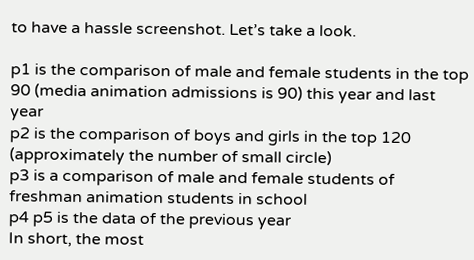to have a hassle screenshot. Let’s take a look.

p1 is the comparison of male and female students in the top 90 (media animation admissions is 90) this year and last year
p2 is the comparison of boys and girls in the top 120 (approximately the number of small circle)
p3 is a comparison of male and female students of freshman animation students in school
p4 p5 is the data of the previous year
In short, the most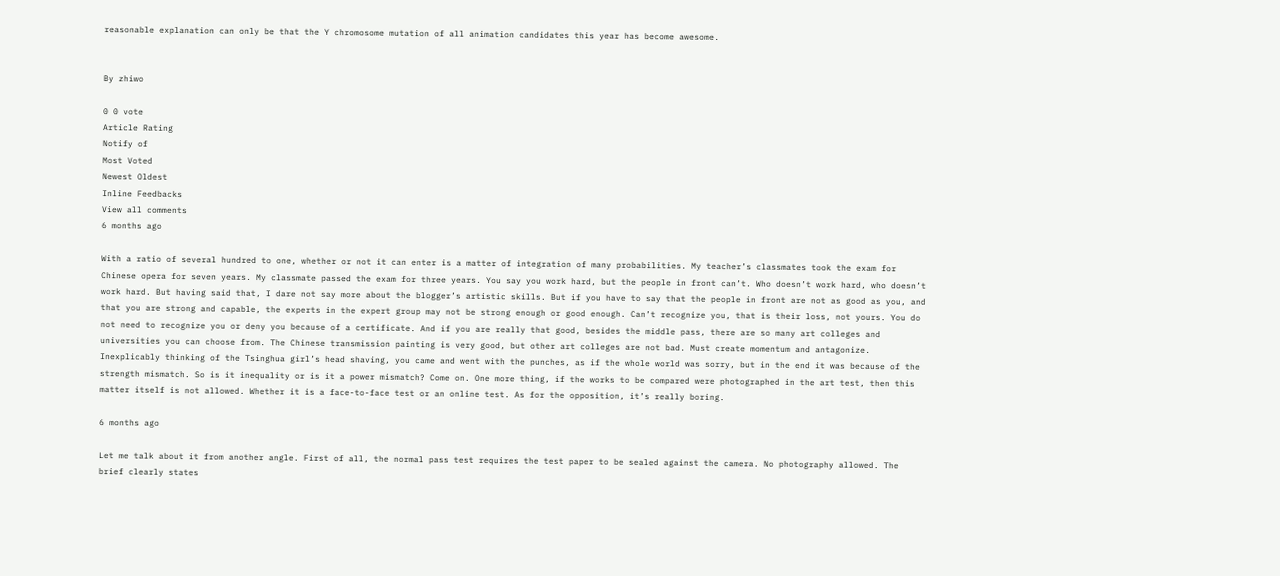reasonable explanation can only be that the Y chromosome mutation of all animation candidates this year has become awesome.


By zhiwo

0 0 vote
Article Rating
Notify of
Most Voted
Newest Oldest
Inline Feedbacks
View all comments
6 months ago

With a ratio of several hundred to one, whether or not it can enter is a matter of integration of many probabilities. My teacher’s classmates took the exam for Chinese opera for seven years. My classmate passed the exam for three years. You say you work hard, but the people in front can’t. Who doesn’t work hard, who doesn’t work hard. But having said that, I dare not say more about the blogger’s artistic skills. But if you have to say that the people in front are not as good as you, and that you are strong and capable, the experts in the expert group may not be strong enough or good enough. Can’t recognize you, that is their loss, not yours. You do not need to recognize you or deny you because of a certificate. And if you are really that good, besides the middle pass, there are so many art colleges and universities you can choose from. The Chinese transmission painting is very good, but other art colleges are not bad. Must create momentum and antagonize. Inexplicably thinking of the Tsinghua girl’s head shaving, you came and went with the punches, as if the whole world was sorry, but in the end it was because of the strength mismatch. So is it inequality or is it a power mismatch? Come on. One more thing, if the works to be compared were photographed in the art test, then this matter itself is not allowed. Whether it is a face-to-face test or an online test. As for the opposition, it’s really boring.

6 months ago

Let me talk about it from another angle. First of all, the normal pass test requires the test paper to be sealed against the camera. No photography allowed. The brief clearly states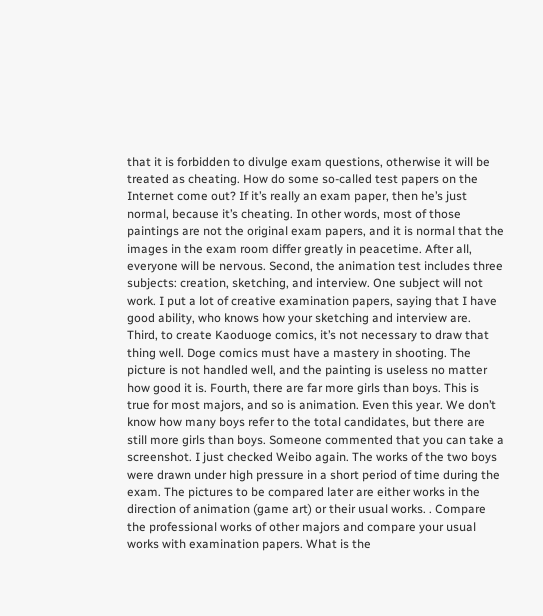that it is forbidden to divulge exam questions, otherwise it will be treated as cheating. How do some so-called test papers on the Internet come out? If it’s really an exam paper, then he’s just normal, because it’s cheating. In other words, most of those paintings are not the original exam papers, and it is normal that the images in the exam room differ greatly in peacetime. After all, everyone will be nervous. Second, the animation test includes three subjects: creation, sketching, and interview. One subject will not work. I put a lot of creative examination papers, saying that I have good ability, who knows how your sketching and interview are. Third, to create Kaoduoge comics, it’s not necessary to draw that thing well. Doge comics must have a mastery in shooting. The picture is not handled well, and the painting is useless no matter how good it is. Fourth, there are far more girls than boys. This is true for most majors, and so is animation. Even this year. We don’t know how many boys refer to the total candidates, but there are still more girls than boys. Someone commented that you can take a screenshot. I just checked Weibo again. The works of the two boys were drawn under high pressure in a short period of time during the exam. The pictures to be compared later are either works in the direction of animation (game art) or their usual works. . Compare the professional works of other majors and compare your usual works with examination papers. What is the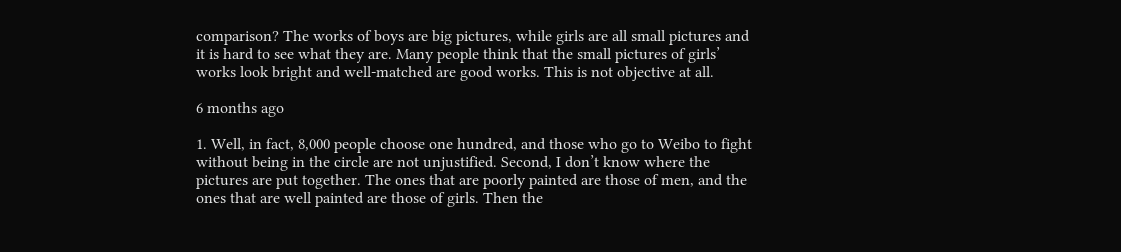comparison? The works of boys are big pictures, while girls are all small pictures and it is hard to see what they are. Many people think that the small pictures of girls’ works look bright and well-matched are good works. This is not objective at all.

6 months ago

1. Well, in fact, 8,000 people choose one hundred, and those who go to Weibo to fight without being in the circle are not unjustified. Second, I don’t know where the pictures are put together. The ones that are poorly painted are those of men, and the ones that are well painted are those of girls. Then the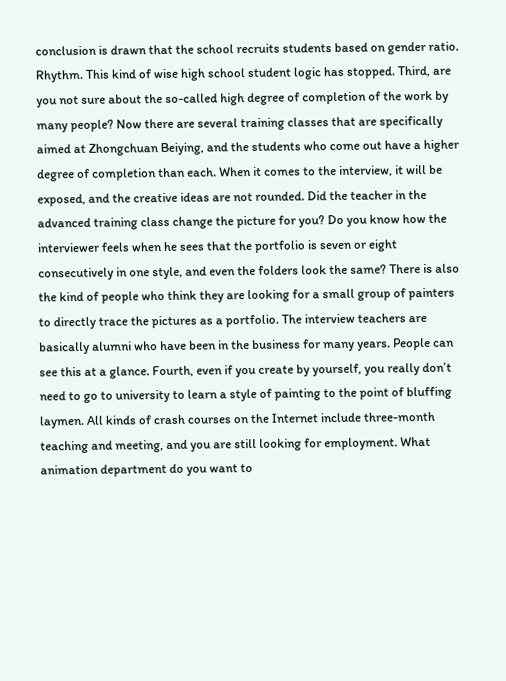conclusion is drawn that the school recruits students based on gender ratio. Rhythm. This kind of wise high school student logic has stopped. Third, are you not sure about the so-called high degree of completion of the work by many people? Now there are several training classes that are specifically aimed at Zhongchuan Beiying, and the students who come out have a higher degree of completion than each. When it comes to the interview, it will be exposed, and the creative ideas are not rounded. Did the teacher in the advanced training class change the picture for you? Do you know how the interviewer feels when he sees that the portfolio is seven or eight consecutively in one style, and even the folders look the same? There is also the kind of people who think they are looking for a small group of painters to directly trace the pictures as a portfolio. The interview teachers are basically alumni who have been in the business for many years. People can see this at a glance. Fourth, even if you create by yourself, you really don’t need to go to university to learn a style of painting to the point of bluffing laymen. All kinds of crash courses on the Internet include three-month teaching and meeting, and you are still looking for employment. What animation department do you want to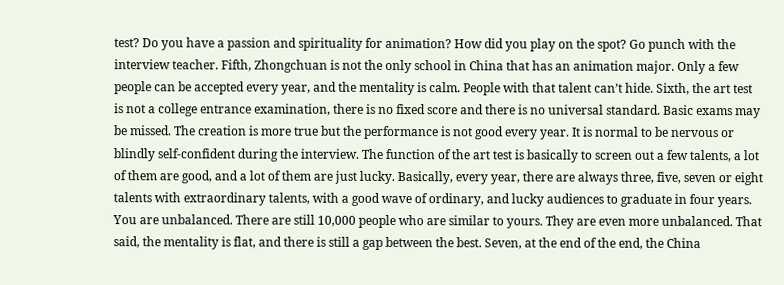test? Do you have a passion and spirituality for animation? How did you play on the spot? Go punch with the interview teacher. Fifth, Zhongchuan is not the only school in China that has an animation major. Only a few people can be accepted every year, and the mentality is calm. People with that talent can’t hide. Sixth, the art test is not a college entrance examination, there is no fixed score and there is no universal standard. Basic exams may be missed. The creation is more true but the performance is not good every year. It is normal to be nervous or blindly self-confident during the interview. The function of the art test is basically to screen out a few talents, a lot of them are good, and a lot of them are just lucky. Basically, every year, there are always three, five, seven or eight talents with extraordinary talents, with a good wave of ordinary, and lucky audiences to graduate in four years. You are unbalanced. There are still 10,000 people who are similar to yours. They are even more unbalanced. That said, the mentality is flat, and there is still a gap between the best. Seven, at the end of the end, the China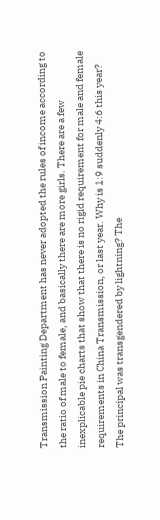Transmission Painting Department has never adopted the rules of income according to the ratio of male to female, and basically there are more girls. There are a few inexplicable pie charts that show that there is no rigid requirement for male and female requirements in China Transmission, or last year. Why is 1:9 suddenly 4:6 this year? The principal was transgendered by lightning? The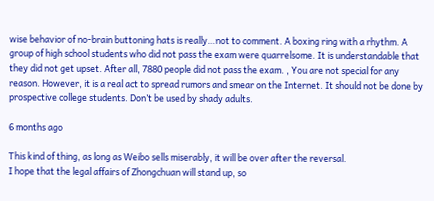wise behavior of no-brain buttoning hats is really…not to comment. A boxing ring with a rhythm. A group of high school students who did not pass the exam were quarrelsome. It is understandable that they did not get upset. After all, 7880 people did not pass the exam. , You are not special for any reason. However, it is a real act to spread rumors and smear on the Internet. It should not be done by prospective college students. Don’t be used by shady adults.

6 months ago

This kind of thing, as long as Weibo sells miserably, it will be over after the reversal.
I hope that the legal affairs of Zhongchuan will stand up, so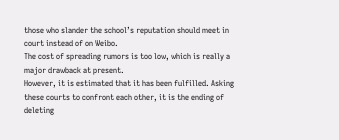those who slander the school’s reputation should meet in court instead of on Weibo.
The cost of spreading rumors is too low, which is really a major drawback at present.
However, it is estimated that it has been fulfilled. Asking these courts to confront each other, it is the ending of deleting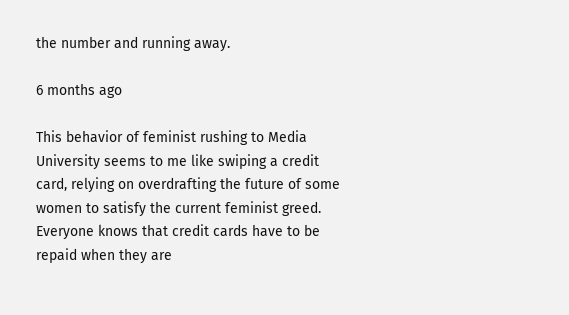the number and running away.

6 months ago

This behavior of feminist rushing to Media University seems to me like swiping a credit card, relying on overdrafting the future of some women to satisfy the current feminist greed. Everyone knows that credit cards have to be repaid when they are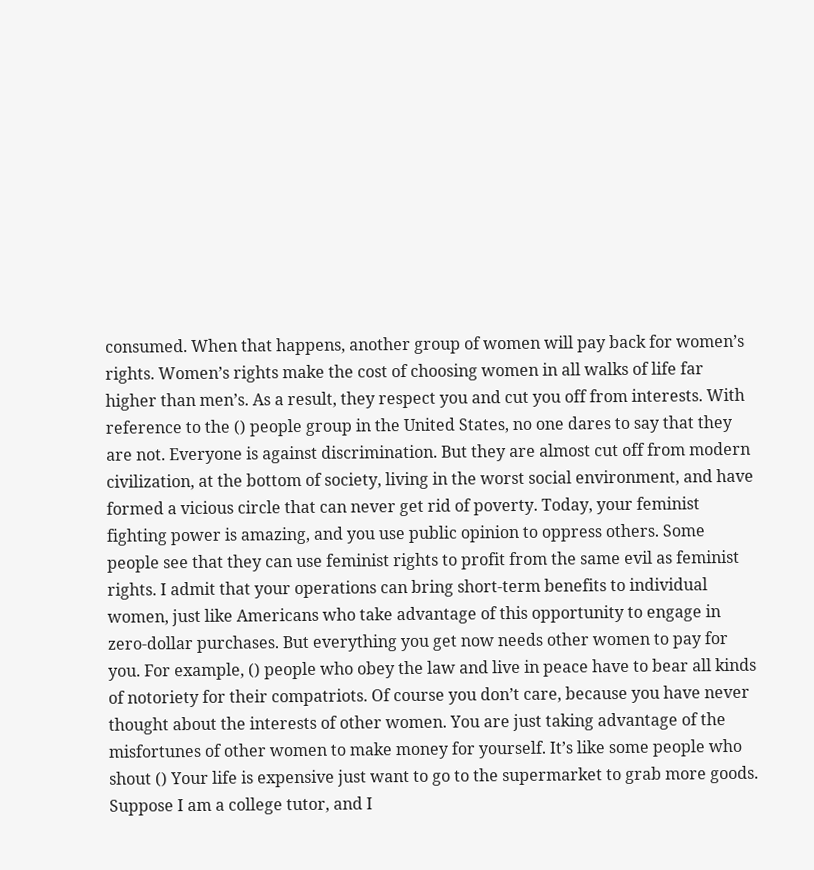consumed. When that happens, another group of women will pay back for women’s rights. Women’s rights make the cost of choosing women in all walks of life far higher than men’s. As a result, they respect you and cut you off from interests. With reference to the () people group in the United States, no one dares to say that they are not. Everyone is against discrimination. But they are almost cut off from modern civilization, at the bottom of society, living in the worst social environment, and have formed a vicious circle that can never get rid of poverty. Today, your feminist fighting power is amazing, and you use public opinion to oppress others. Some people see that they can use feminist rights to profit from the same evil as feminist rights. I admit that your operations can bring short-term benefits to individual women, just like Americans who take advantage of this opportunity to engage in zero-dollar purchases. But everything you get now needs other women to pay for you. For example, () people who obey the law and live in peace have to bear all kinds of notoriety for their compatriots. Of course you don’t care, because you have never thought about the interests of other women. You are just taking advantage of the misfortunes of other women to make money for yourself. It’s like some people who shout () Your life is expensive just want to go to the supermarket to grab more goods. Suppose I am a college tutor, and I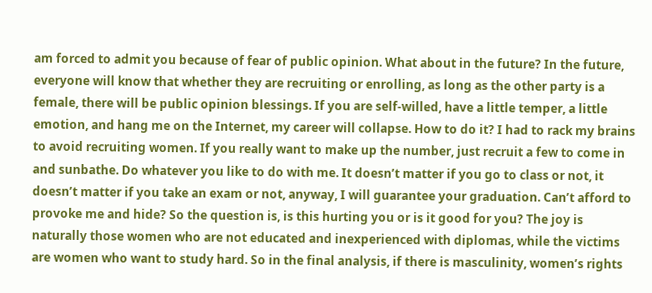am forced to admit you because of fear of public opinion. What about in the future? In the future, everyone will know that whether they are recruiting or enrolling, as long as the other party is a female, there will be public opinion blessings. If you are self-willed, have a little temper, a little emotion, and hang me on the Internet, my career will collapse. How to do it? I had to rack my brains to avoid recruiting women. If you really want to make up the number, just recruit a few to come in and sunbathe. Do whatever you like to do with me. It doesn’t matter if you go to class or not, it doesn’t matter if you take an exam or not, anyway, I will guarantee your graduation. Can’t afford to provoke me and hide? So the question is, is this hurting you or is it good for you? The joy is naturally those women who are not educated and inexperienced with diplomas, while the victims are women who want to study hard. So in the final analysis, if there is masculinity, women’s rights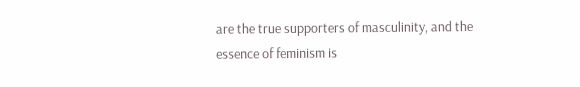are the true supporters of masculinity, and the essence of feminism is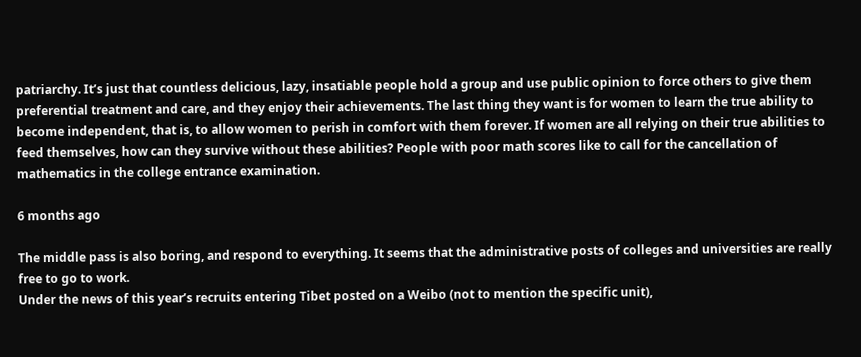patriarchy. It’s just that countless delicious, lazy, insatiable people hold a group and use public opinion to force others to give them preferential treatment and care, and they enjoy their achievements. The last thing they want is for women to learn the true ability to become independent, that is, to allow women to perish in comfort with them forever. If women are all relying on their true abilities to feed themselves, how can they survive without these abilities? People with poor math scores like to call for the cancellation of mathematics in the college entrance examination.

6 months ago

The middle pass is also boring, and respond to everything. It seems that the administrative posts of colleges and universities are really free to go to work.
Under the news of this year’s recruits entering Tibet posted on a Weibo (not to mention the specific unit),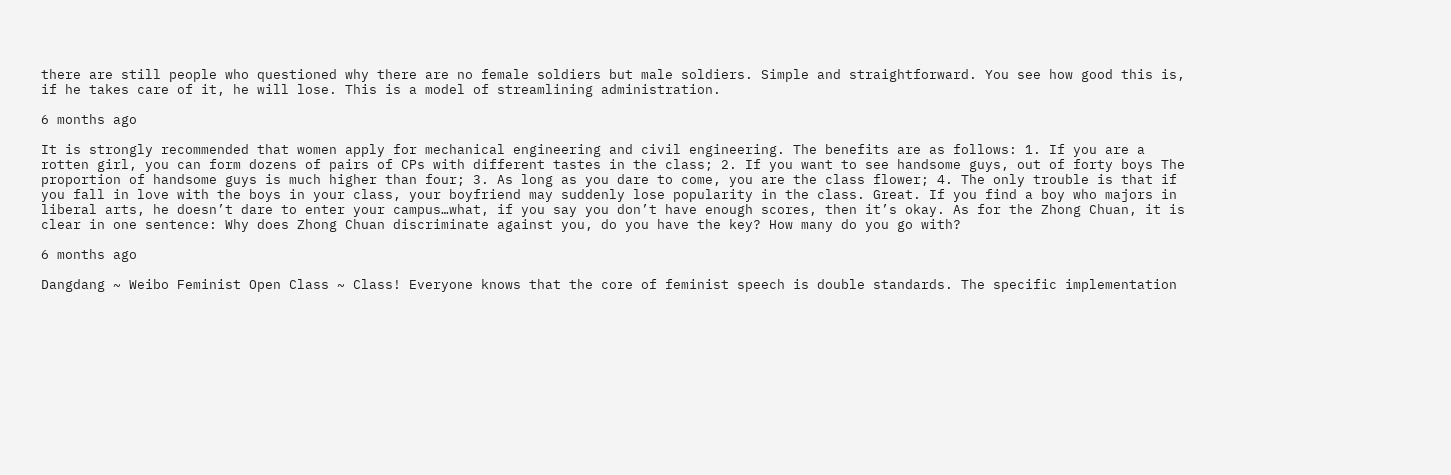there are still people who questioned why there are no female soldiers but male soldiers. Simple and straightforward. You see how good this is, if he takes care of it, he will lose. This is a model of streamlining administration.

6 months ago

It is strongly recommended that women apply for mechanical engineering and civil engineering. The benefits are as follows: 1. If you are a rotten girl, you can form dozens of pairs of CPs with different tastes in the class; 2. If you want to see handsome guys, out of forty boys The proportion of handsome guys is much higher than four; 3. As long as you dare to come, you are the class flower; 4. The only trouble is that if you fall in love with the boys in your class, your boyfriend may suddenly lose popularity in the class. Great. If you find a boy who majors in liberal arts, he doesn’t dare to enter your campus…what, if you say you don’t have enough scores, then it’s okay. As for the Zhong Chuan, it is clear in one sentence: Why does Zhong Chuan discriminate against you, do you have the key? How many do you go with?

6 months ago

Dangdang ~ Weibo Feminist Open Class ~ Class! Everyone knows that the core of feminist speech is double standards. The specific implementation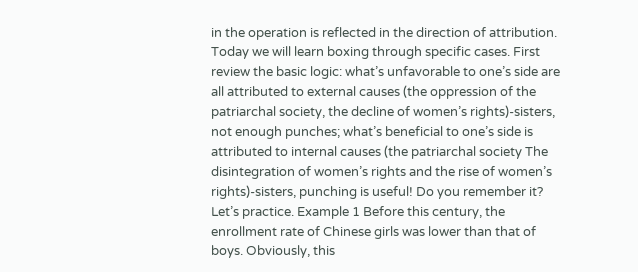in the operation is reflected in the direction of attribution. Today we will learn boxing through specific cases. First review the basic logic: what’s unfavorable to one’s side are all attributed to external causes (the oppression of the patriarchal society, the decline of women’s rights)-sisters, not enough punches; what’s beneficial to one’s side is attributed to internal causes (the patriarchal society The disintegration of women’s rights and the rise of women’s rights)-sisters, punching is useful! Do you remember it? Let’s practice. Example 1 Before this century, the enrollment rate of Chinese girls was lower than that of boys. Obviously, this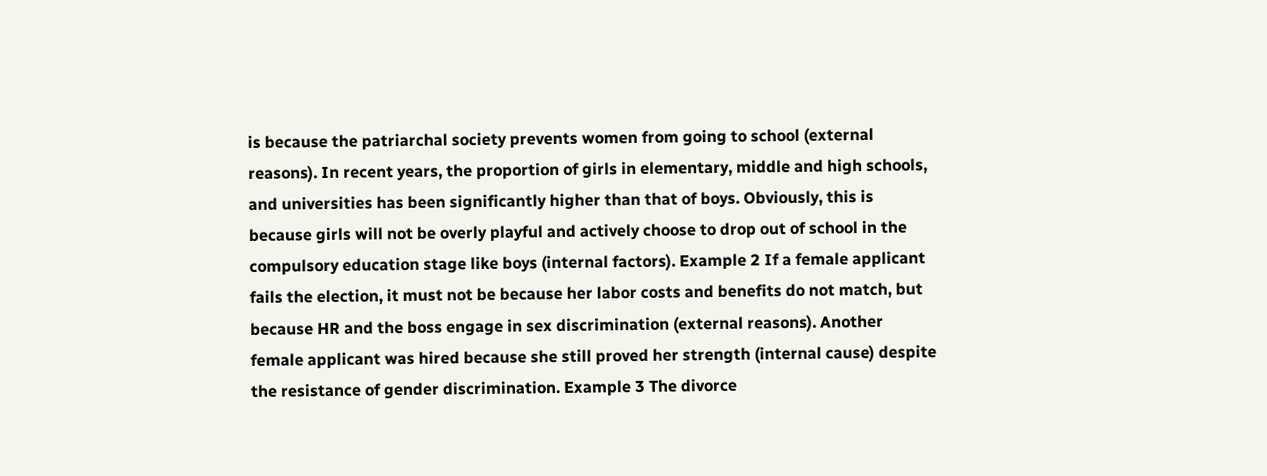is because the patriarchal society prevents women from going to school (external reasons). In recent years, the proportion of girls in elementary, middle and high schools, and universities has been significantly higher than that of boys. Obviously, this is because girls will not be overly playful and actively choose to drop out of school in the compulsory education stage like boys (internal factors). Example 2 If a female applicant fails the election, it must not be because her labor costs and benefits do not match, but because HR and the boss engage in sex discrimination (external reasons). Another female applicant was hired because she still proved her strength (internal cause) despite the resistance of gender discrimination. Example 3 The divorce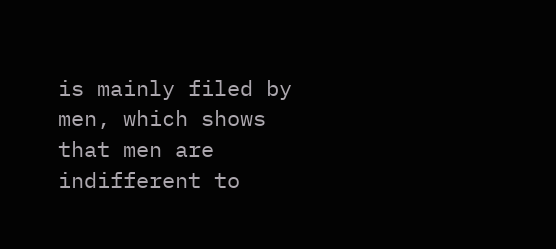is mainly filed by men, which shows that men are indifferent to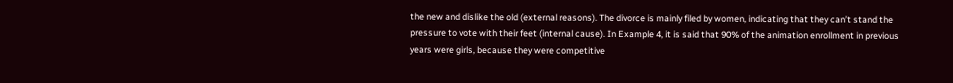the new and dislike the old (external reasons). The divorce is mainly filed by women, indicating that they can’t stand the pressure to vote with their feet (internal cause). In Example 4, it is said that 90% of the animation enrollment in previous years were girls, because they were competitive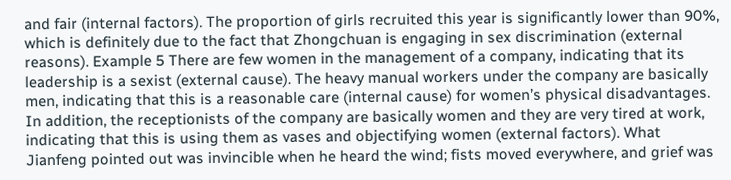and fair (internal factors). The proportion of girls recruited this year is significantly lower than 90%, which is definitely due to the fact that Zhongchuan is engaging in sex discrimination (external reasons). Example 5 There are few women in the management of a company, indicating that its leadership is a sexist (external cause). The heavy manual workers under the company are basically men, indicating that this is a reasonable care (internal cause) for women’s physical disadvantages. In addition, the receptionists of the company are basically women and they are very tired at work, indicating that this is using them as vases and objectifying women (external factors). What Jianfeng pointed out was invincible when he heard the wind; fists moved everywhere, and grief was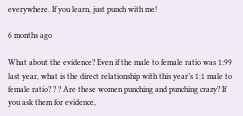everywhere. If you learn, just punch with me!

6 months ago

What about the evidence? Even if the male to female ratio was 1:99 last year, what is the direct relationship with this year’s 1:1 male to female ratio? ? ? Are these women punching and punching crazy? If you ask them for evidence,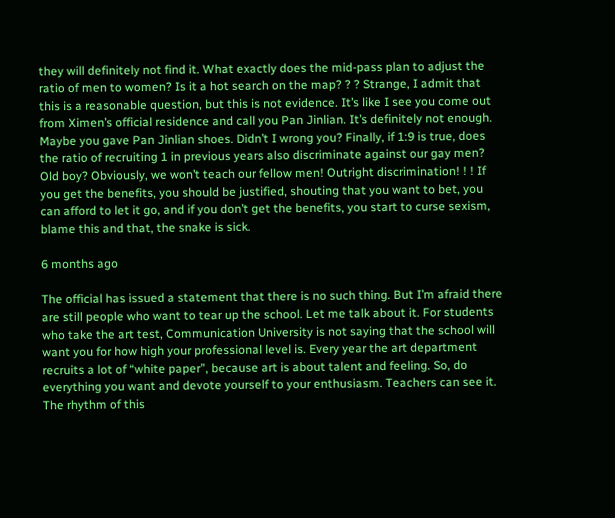they will definitely not find it. What exactly does the mid-pass plan to adjust the ratio of men to women? Is it a hot search on the map? ? ? Strange, I admit that this is a reasonable question, but this is not evidence. It’s like I see you come out from Ximen’s official residence and call you Pan Jinlian. It’s definitely not enough. Maybe you gave Pan Jinlian shoes. Didn’t I wrong you? Finally, if 1:9 is true, does the ratio of recruiting 1 in previous years also discriminate against our gay men? Old boy? Obviously, we won’t teach our fellow men! Outright discrimination! ! ! If you get the benefits, you should be justified, shouting that you want to bet, you can afford to let it go, and if you don’t get the benefits, you start to curse sexism, blame this and that, the snake is sick.

6 months ago

The official has issued a statement that there is no such thing. But I’m afraid there are still people who want to tear up the school. Let me talk about it. For students who take the art test, Communication University is not saying that the school will want you for how high your professional level is. Every year the art department recruits a lot of “white paper”, because art is about talent and feeling. So, do everything you want and devote yourself to your enthusiasm. Teachers can see it. The rhythm of this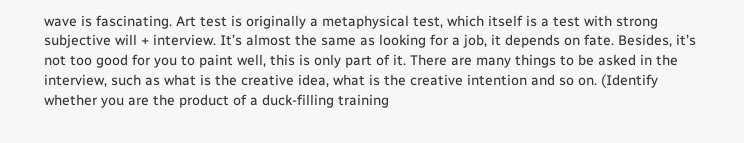wave is fascinating. Art test is originally a metaphysical test, which itself is a test with strong subjective will + interview. It’s almost the same as looking for a job, it depends on fate. Besides, it’s not too good for you to paint well, this is only part of it. There are many things to be asked in the interview, such as what is the creative idea, what is the creative intention and so on. (Identify whether you are the product of a duck-filling training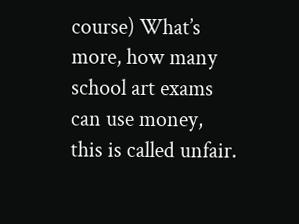course) What’s more, how many school art exams can use money, this is called unfair.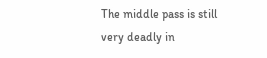The middle pass is still very deadly in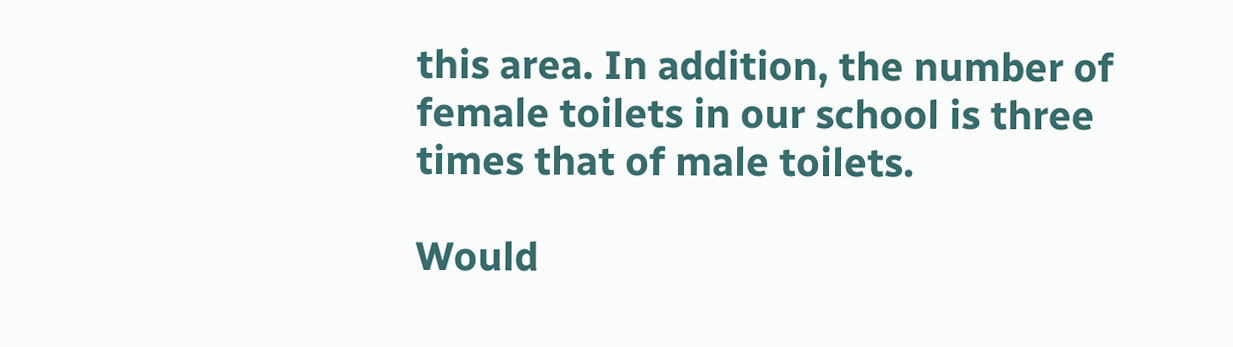this area. In addition, the number of female toilets in our school is three times that of male toilets.

Would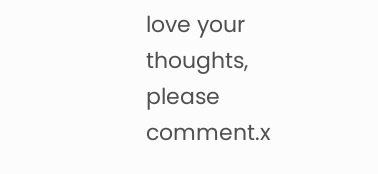love your thoughts, please comment.x